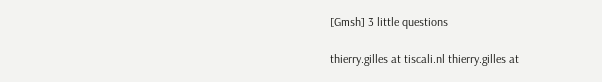[Gmsh] 3 little questions

thierry.gilles at tiscali.nl thierry.gilles at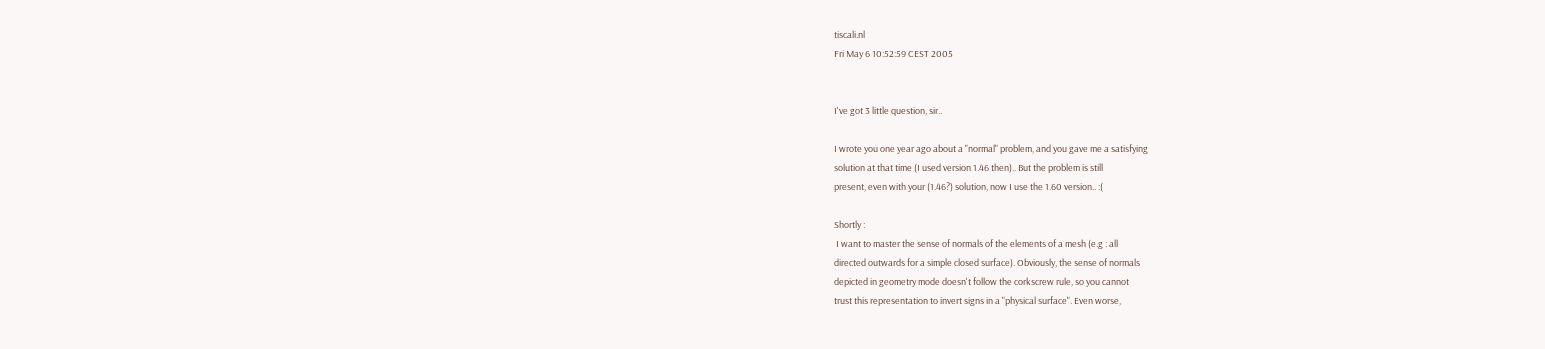tiscali.nl
Fri May 6 10:52:59 CEST 2005


I've got 3 little question, sir..

I wrote you one year ago about a "normal" problem, and you gave me a satisfying
solution at that time (I used version 1.46 then).. But the problem is still
present, even with your (1.46?) solution, now I use the 1.60 version.. :(

Shortly :
 I want to master the sense of normals of the elements of a mesh (e.g : all
directed outwards for a simple closed surface). Obviously, the sense of normals
depicted in geometry mode doesn't follow the corkscrew rule, so you cannot
trust this representation to invert signs in a "physical surface". Even worse,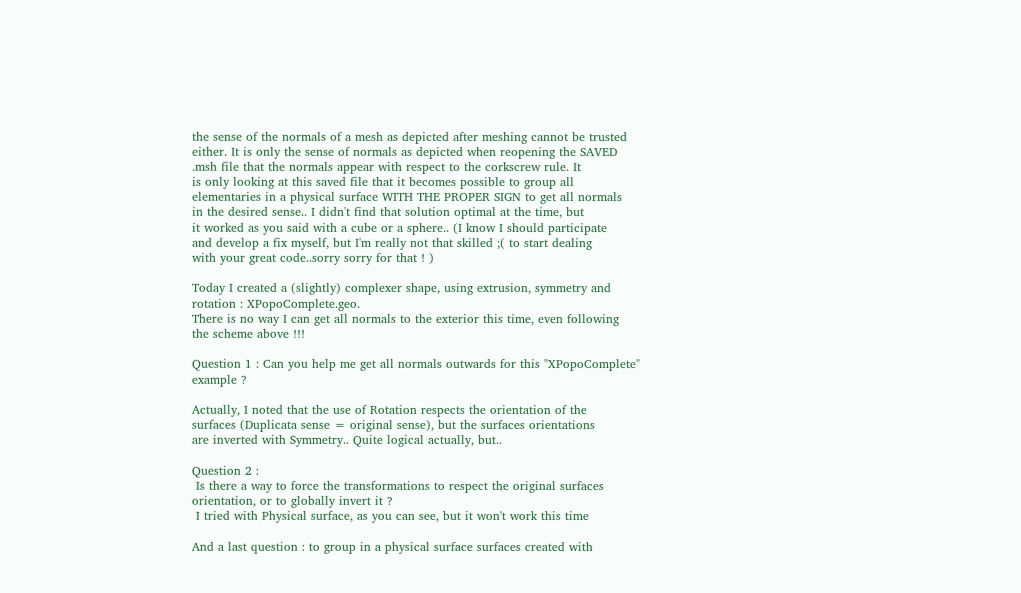the sense of the normals of a mesh as depicted after meshing cannot be trusted
either. It is only the sense of normals as depicted when reopening the SAVED
.msh file that the normals appear with respect to the corkscrew rule. It
is only looking at this saved file that it becomes possible to group all
elementaries in a physical surface WITH THE PROPER SIGN to get all normals
in the desired sense.. I didn't find that solution optimal at the time, but
it worked as you said with a cube or a sphere.. (I know I should participate
and develop a fix myself, but I'm really not that skilled ;( to start dealing
with your great code..sorry sorry for that ! )

Today I created a (slightly) complexer shape, using extrusion, symmetry and
rotation : XPopoComplete.geo.
There is no way I can get all normals to the exterior this time, even following
the scheme above !!!

Question 1 : Can you help me get all normals outwards for this "XPopoComplete"
example ?

Actually, I noted that the use of Rotation respects the orientation of the
surfaces (Duplicata sense = original sense), but the surfaces orientations
are inverted with Symmetry.. Quite logical actually, but..

Question 2 :
 Is there a way to force the transformations to respect the original surfaces
orientation, or to globally invert it ?
 I tried with Physical surface, as you can see, but it won't work this time

And a last question : to group in a physical surface surfaces created with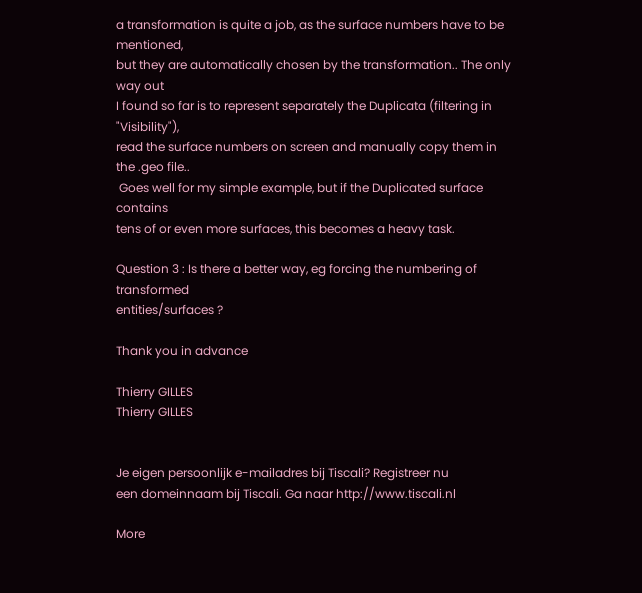a transformation is quite a job, as the surface numbers have to be mentioned,
but they are automatically chosen by the transformation.. The only way out
I found so far is to represent separately the Duplicata (filtering in "Visibility"),
read the surface numbers on screen and manually copy them in the .geo file..
 Goes well for my simple example, but if the Duplicated surface contains
tens of or even more surfaces, this becomes a heavy task.

Question 3 : Is there a better way, eg forcing the numbering of transformed
entities/surfaces ?

Thank you in advance

Thierry GILLES
Thierry GILLES


Je eigen persoonlijk e-mailadres bij Tiscali? Registreer nu
een domeinnaam bij Tiscali. Ga naar http://www.tiscali.nl

More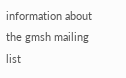information about the gmsh mailing list